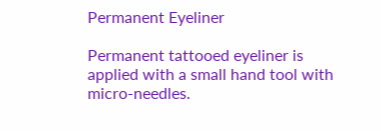Permanent Eyeliner

Permanent tattooed eyeliner is applied with a small hand tool with micro-needles.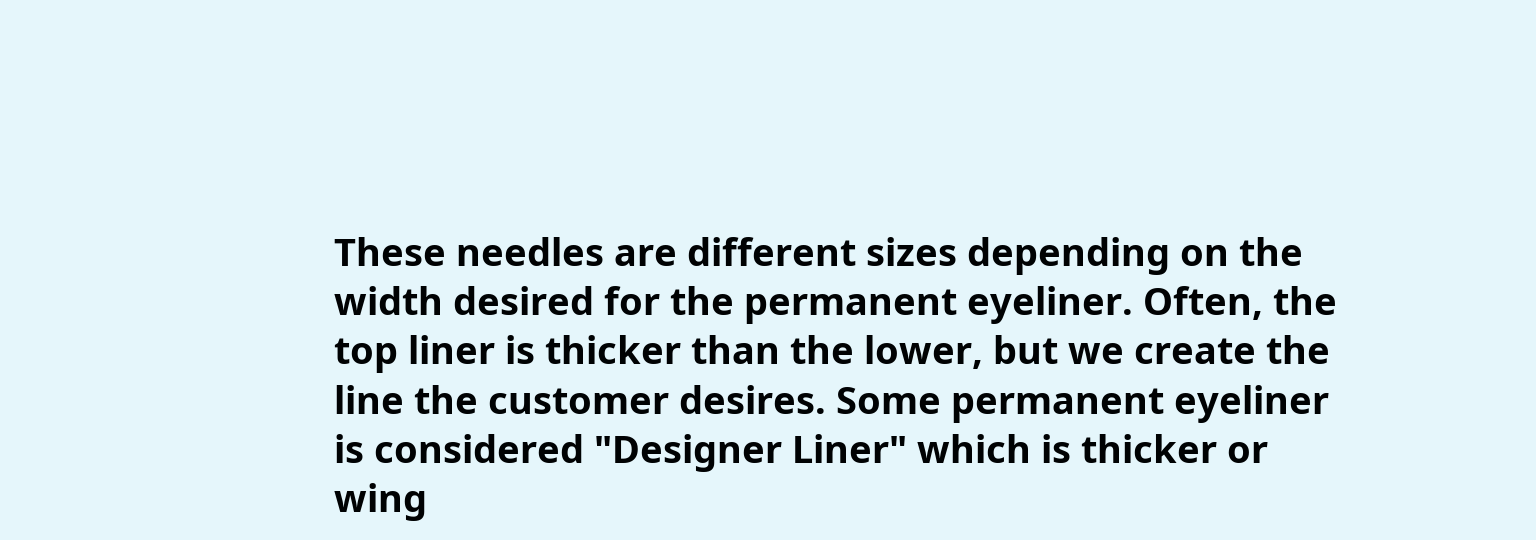These needles are different sizes depending on the width desired for the permanent eyeliner. Often, the top liner is thicker than the lower, but we create the line the customer desires. Some permanent eyeliner is considered "Designer Liner" which is thicker or wing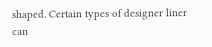shaped. Certain types of designer liner can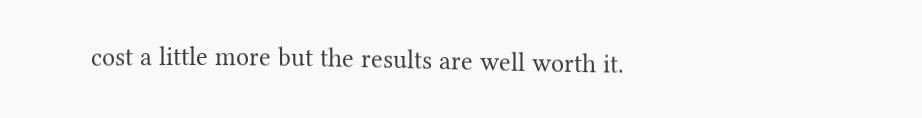cost a little more but the results are well worth it.